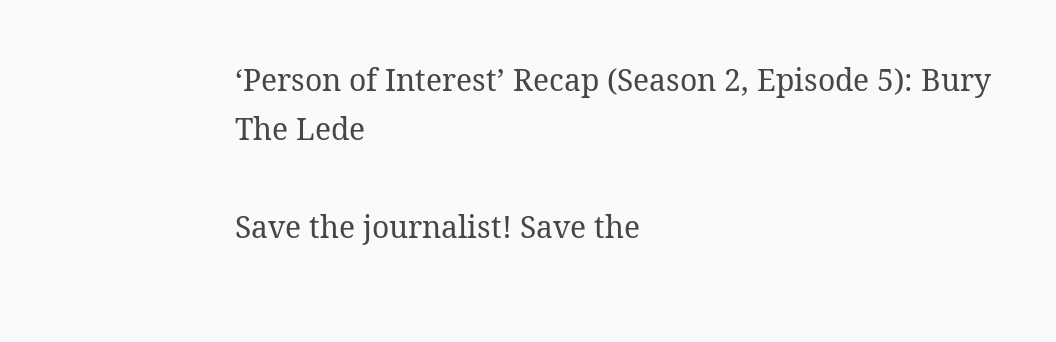‘Person of Interest’ Recap (Season 2, Episode 5): Bury The Lede

Save the journalist! Save the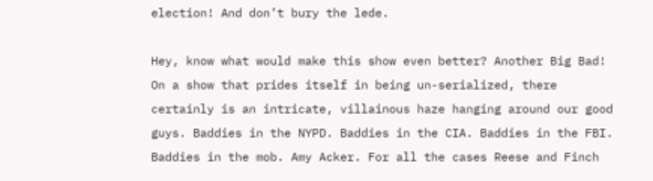election! And don’t bury the lede.

Hey, know what would make this show even better? Another Big Bad! On a show that prides itself in being un-serialized, there certainly is an intricate, villainous haze hanging around our good guys. Baddies in the NYPD. Baddies in the CIA. Baddies in the FBI. Baddies in the mob. Amy Acker. For all the cases Reese and Finch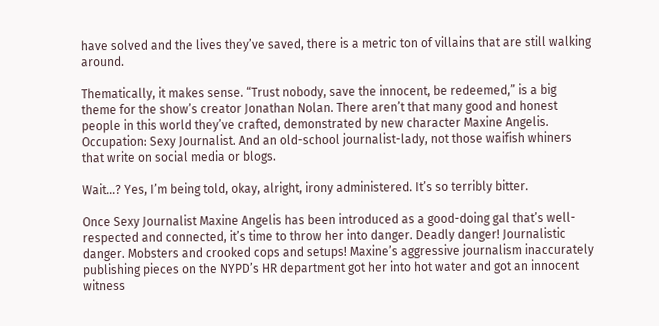have solved and the lives they’ve saved, there is a metric ton of villains that are still walking around.

Thematically, it makes sense. “Trust nobody, save the innocent, be redeemed,” is a big theme for the show’s creator Jonathan Nolan. There aren’t that many good and honest people in this world they’ve crafted, demonstrated by new character Maxine Angelis. Occupation: Sexy Journalist. And an old-school journalist-lady, not those waifish whiners that write on social media or blogs.

Wait…? Yes, I’m being told, okay, alright, irony administered. It’s so terribly bitter.

Once Sexy Journalist Maxine Angelis has been introduced as a good-doing gal that’s well-respected and connected, it’s time to throw her into danger. Deadly danger! Journalistic danger. Mobsters and crooked cops and setups! Maxine’s aggressive journalism inaccurately publishing pieces on the NYPD’s HR department got her into hot water and got an innocent witness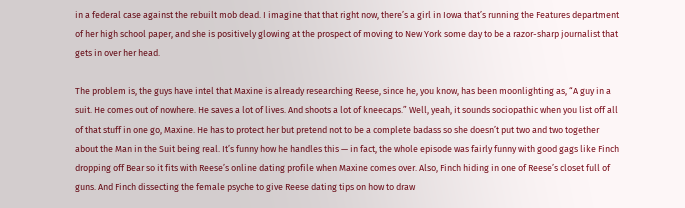in a federal case against the rebuilt mob dead. I imagine that that right now, there’s a girl in Iowa that’s running the Features department of her high school paper, and she is positively glowing at the prospect of moving to New York some day to be a razor-sharp journalist that gets in over her head.

The problem is, the guys have intel that Maxine is already researching Reese, since he, you know, has been moonlighting as, “A guy in a suit. He comes out of nowhere. He saves a lot of lives. And shoots a lot of kneecaps.” Well, yeah, it sounds sociopathic when you list off all of that stuff in one go, Maxine. He has to protect her but pretend not to be a complete badass so she doesn’t put two and two together about the Man in the Suit being real. It’s funny how he handles this — in fact, the whole episode was fairly funny with good gags like Finch dropping off Bear so it fits with Reese’s online dating profile when Maxine comes over. Also, Finch hiding in one of Reese’s closet full of guns. And Finch dissecting the female psyche to give Reese dating tips on how to draw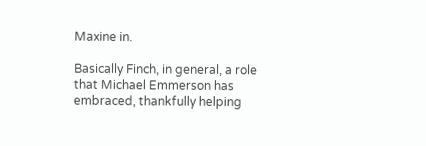Maxine in.

Basically Finch, in general, a role that Michael Emmerson has embraced, thankfully helping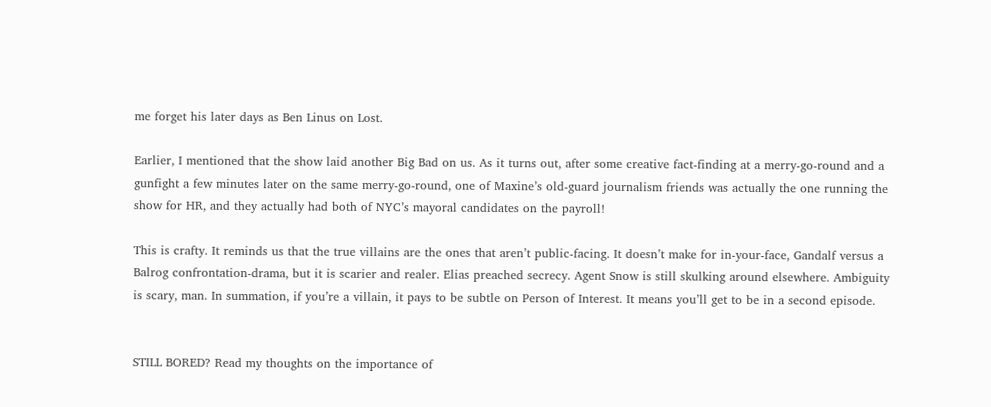me forget his later days as Ben Linus on Lost.

Earlier, I mentioned that the show laid another Big Bad on us. As it turns out, after some creative fact-finding at a merry-go-round and a gunfight a few minutes later on the same merry-go-round, one of Maxine’s old-guard journalism friends was actually the one running the show for HR, and they actually had both of NYC’s mayoral candidates on the payroll!

This is crafty. It reminds us that the true villains are the ones that aren’t public-facing. It doesn’t make for in-your-face, Gandalf versus a Balrog confrontation-drama, but it is scarier and realer. Elias preached secrecy. Agent Snow is still skulking around elsewhere. Ambiguity is scary, man. In summation, if you’re a villain, it pays to be subtle on Person of Interest. It means you’ll get to be in a second episode.


STILL BORED? Read my thoughts on the importance of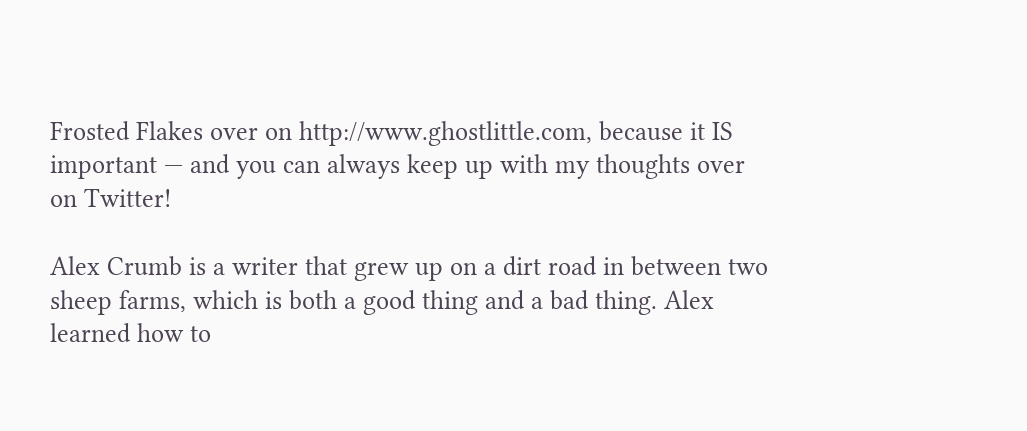Frosted Flakes over on http://www.ghostlittle.com, because it IS important — and you can always keep up with my thoughts over on Twitter!

Alex Crumb is a writer that grew up on a dirt road in between two sheep farms, which is both a good thing and a bad thing. Alex learned how to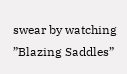swear by watching ”Blazing Saddles”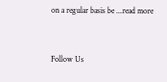on a regular basis be ...read more


Follow Us